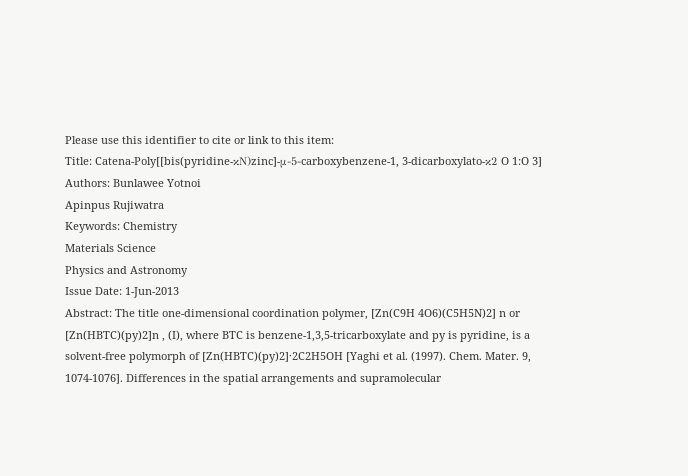Please use this identifier to cite or link to this item:
Title: Catena-Poly[[bis(pyridine-κN)zinc]-μ-5-carboxybenzene-1, 3-dicarboxylato-κ2 O 1:O 3]
Authors: Bunlawee Yotnoi
Apinpus Rujiwatra
Keywords: Chemistry
Materials Science
Physics and Astronomy
Issue Date: 1-Jun-2013
Abstract: The title one-dimensional coordination polymer, [Zn(C9H 4O6)(C5H5N)2] n or [Zn(HBTC)(py)2]n , (I), where BTC is benzene-1,3,5-tricarboxylate and py is pyridine, is a solvent-free polymorph of [Zn(HBTC)(py)2]·2C2H5OH [Yaghi et al. (1997). Chem. Mater. 9, 1074-1076]. Differences in the spatial arrangements and supramolecular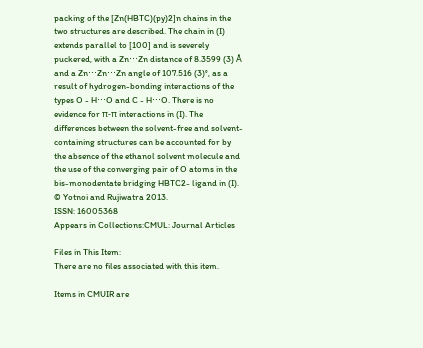packing of the [Zn(HBTC)(py)2]n chains in the two structures are described. The chain in (I) extends parallel to [100] and is severely puckered, with a Zn⋯Zn distance of 8.3599 (3) Å and a Zn⋯Zn⋯Zn angle of 107.516 (3)°, as a result of hydrogen-bonding interactions of the types O - H⋯O and C - H⋯O. There is no evidence for π-π interactions in (I). The differences between the solvent-free and solvent-containing structures can be accounted for by the absence of the ethanol solvent molecule and the use of the converging pair of O atoms in the bis-monodentate bridging HBTC2- ligand in (I). © Yotnoi and Rujiwatra 2013.
ISSN: 16005368
Appears in Collections:CMUL: Journal Articles

Files in This Item:
There are no files associated with this item.

Items in CMUIR are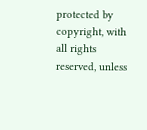protected by copyright, with all rights reserved, unless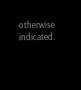otherwise indicated.